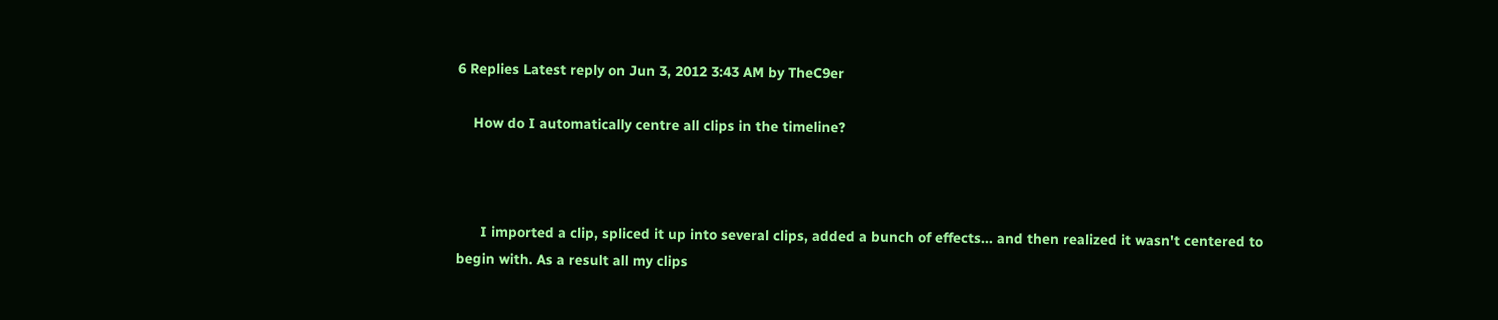6 Replies Latest reply on Jun 3, 2012 3:43 AM by TheC9er

    How do I automatically centre all clips in the timeline?



      I imported a clip, spliced it up into several clips, added a bunch of effects... and then realized it wasn't centered to begin with. As a result all my clips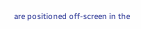are positioned off-screen in the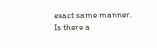exact same manner. Is there a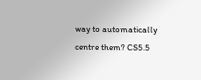way to automatically centre them? CS5.5